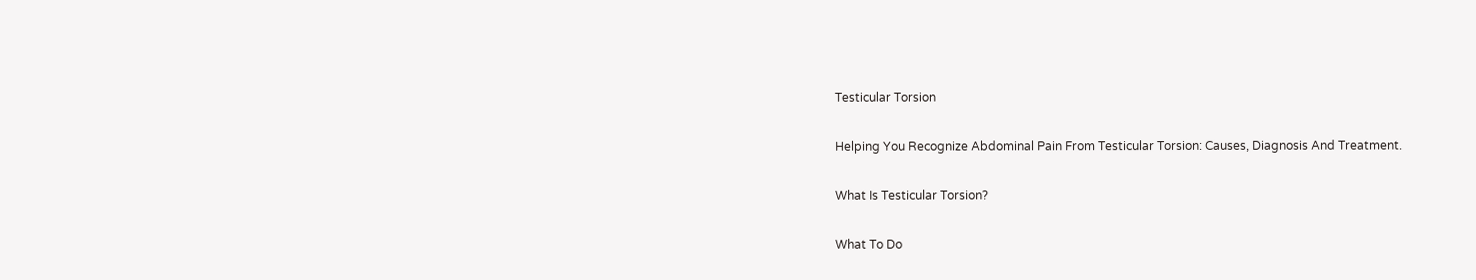Testicular Torsion

Helping You Recognize Abdominal Pain From Testicular Torsion: Causes, Diagnosis And Treatment.

What Is Testicular Torsion?

What To Do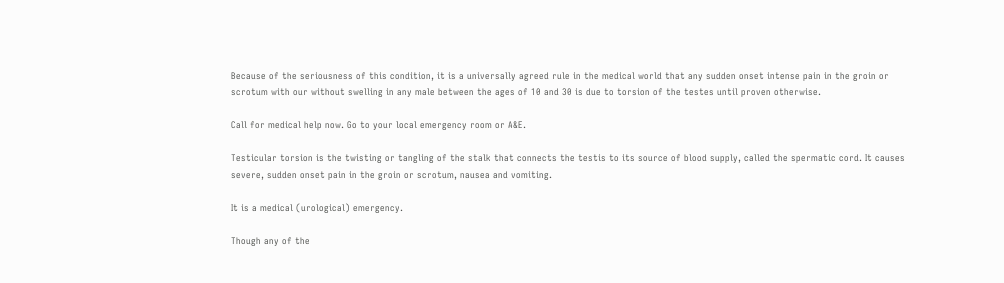Because of the seriousness of this condition, it is a universally agreed rule in the medical world that any sudden onset intense pain in the groin or scrotum with our without swelling in any male between the ages of 10 and 30 is due to torsion of the testes until proven otherwise.

Call for medical help now. Go to your local emergency room or A&E.

Testicular torsion is the twisting or tangling of the stalk that connects the testis to its source of blood supply, called the spermatic cord. It causes severe, sudden onset pain in the groin or scrotum, nausea and vomiting.

It is a medical (urological) emergency.

Though any of the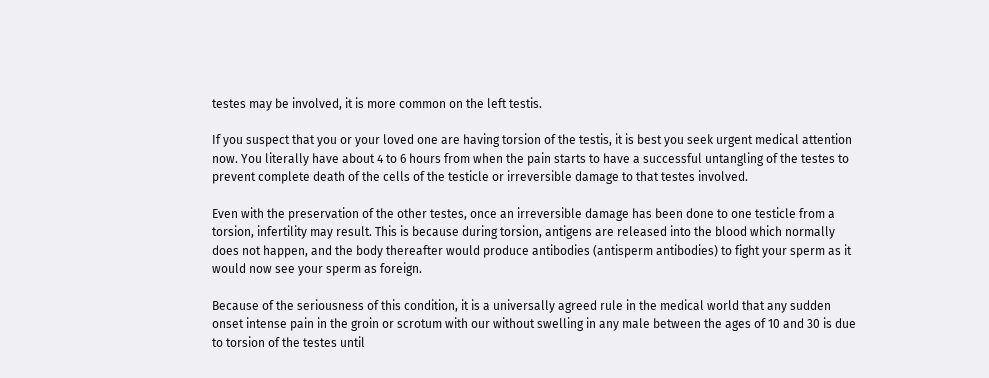testes may be involved, it is more common on the left testis.

If you suspect that you or your loved one are having torsion of the testis, it is best you seek urgent medical attention now. You literally have about 4 to 6 hours from when the pain starts to have a successful untangling of the testes to prevent complete death of the cells of the testicle or irreversible damage to that testes involved.

Even with the preservation of the other testes, once an irreversible damage has been done to one testicle from a torsion, infertility may result. This is because during torsion, antigens are released into the blood which normally does not happen, and the body thereafter would produce antibodies (antisperm antibodies) to fight your sperm as it would now see your sperm as foreign.

Because of the seriousness of this condition, it is a universally agreed rule in the medical world that any sudden onset intense pain in the groin or scrotum with our without swelling in any male between the ages of 10 and 30 is due to torsion of the testes until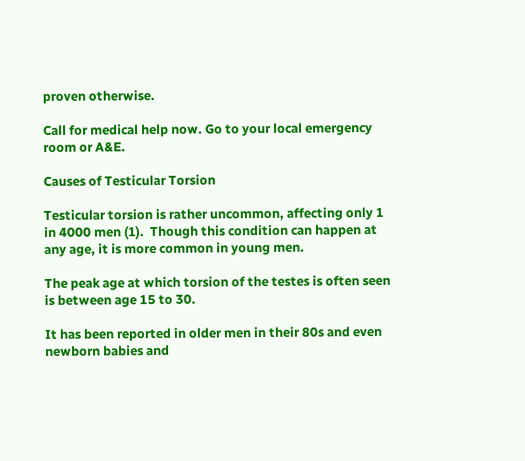proven otherwise.

Call for medical help now. Go to your local emergency room or A&E.

Causes of Testicular Torsion

Testicular torsion is rather uncommon, affecting only 1 in 4000 men (1).  Though this condition can happen at any age, it is more common in young men.

The peak age at which torsion of the testes is often seen is between age 15 to 30.

It has been reported in older men in their 80s and even newborn babies and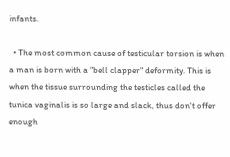infants.

  • The most common cause of testicular torsion is when a man is born with a "bell clapper" deformity. This is when the tissue surrounding the testicles called the tunica vaginalis is so large and slack, thus don't offer enough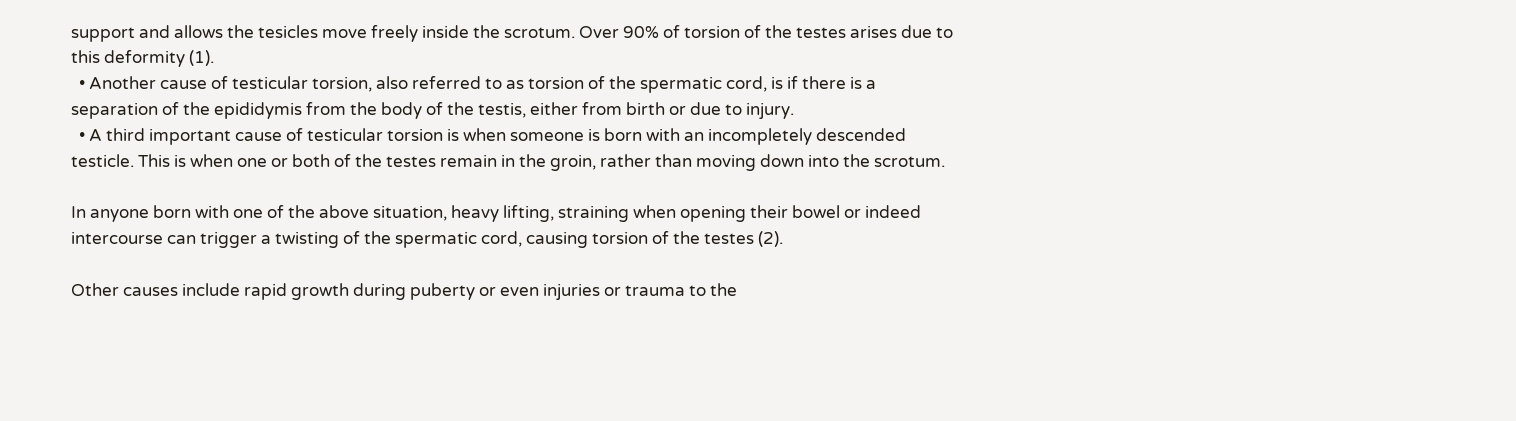support and allows the tesicles move freely inside the scrotum. Over 90% of torsion of the testes arises due to this deformity (1).
  • Another cause of testicular torsion, also referred to as torsion of the spermatic cord, is if there is a separation of the epididymis from the body of the testis, either from birth or due to injury.
  • A third important cause of testicular torsion is when someone is born with an incompletely descended testicle. This is when one or both of the testes remain in the groin, rather than moving down into the scrotum.

In anyone born with one of the above situation, heavy lifting, straining when opening their bowel or indeed intercourse can trigger a twisting of the spermatic cord, causing torsion of the testes (2).

Other causes include rapid growth during puberty or even injuries or trauma to the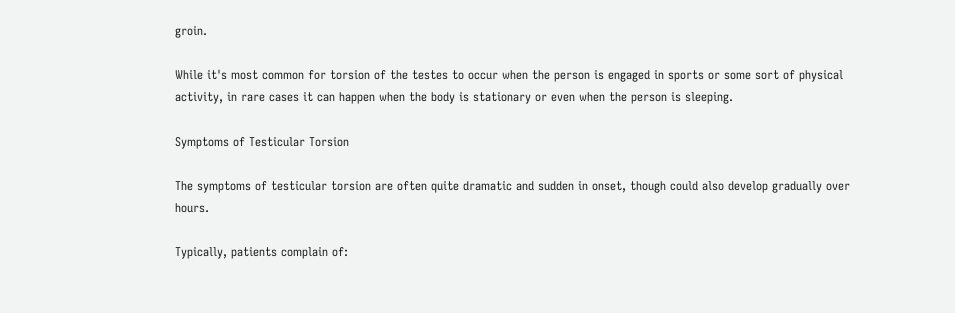groin.

While it's most common for torsion of the testes to occur when the person is engaged in sports or some sort of physical activity, in rare cases it can happen when the body is stationary or even when the person is sleeping.

Symptoms of Testicular Torsion

The symptoms of testicular torsion are often quite dramatic and sudden in onset, though could also develop gradually over hours.

Typically, patients complain of: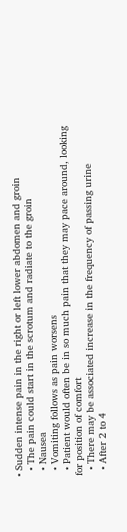• Sudden intense pain in the right or left lower abdomen and groin
  • The pain could start in the scrotum and radiate to the groin
  • Nausea
  • Vomiting follows as pain worsens
  • Patient would often be in so much pain that they may pace around, looking for position of comfort
  • There may be associated increase in the frequency of passing urine
  • After 2 to 4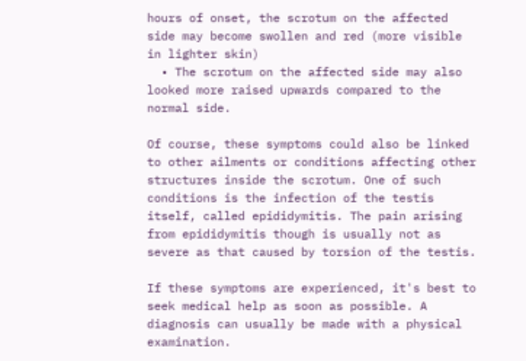hours of onset, the scrotum on the affected side may become swollen and red (more visible in lighter skin)
  • The scrotum on the affected side may also looked more raised upwards compared to the normal side.

Of course, these symptoms could also be linked to other ailments or conditions affecting other structures inside the scrotum. One of such conditions is the infection of the testis itself, called epididymitis. The pain arising from epididymitis though is usually not as severe as that caused by torsion of the testis.

If these symptoms are experienced, it's best to seek medical help as soon as possible. A diagnosis can usually be made with a physical examination.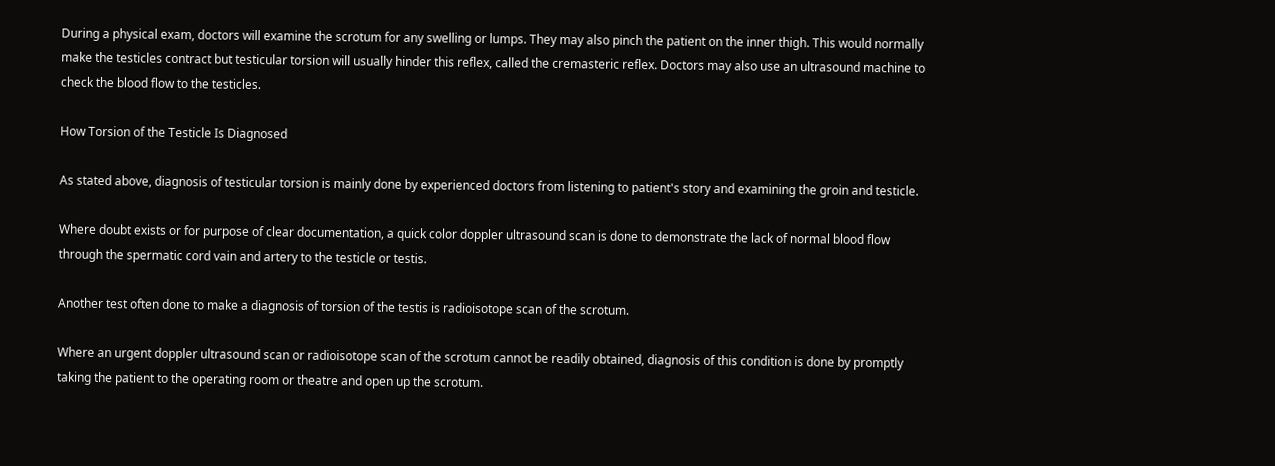During a physical exam, doctors will examine the scrotum for any swelling or lumps. They may also pinch the patient on the inner thigh. This would normally make the testicles contract but testicular torsion will usually hinder this reflex, called the cremasteric reflex. Doctors may also use an ultrasound machine to check the blood flow to the testicles.

How Torsion of the Testicle Is Diagnosed

As stated above, diagnosis of testicular torsion is mainly done by experienced doctors from listening to patient's story and examining the groin and testicle.

Where doubt exists or for purpose of clear documentation, a quick color doppler ultrasound scan is done to demonstrate the lack of normal blood flow through the spermatic cord vain and artery to the testicle or testis.

Another test often done to make a diagnosis of torsion of the testis is radioisotope scan of the scrotum.

Where an urgent doppler ultrasound scan or radioisotope scan of the scrotum cannot be readily obtained, diagnosis of this condition is done by promptly taking the patient to the operating room or theatre and open up the scrotum.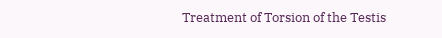Treatment of Torsion of the Testis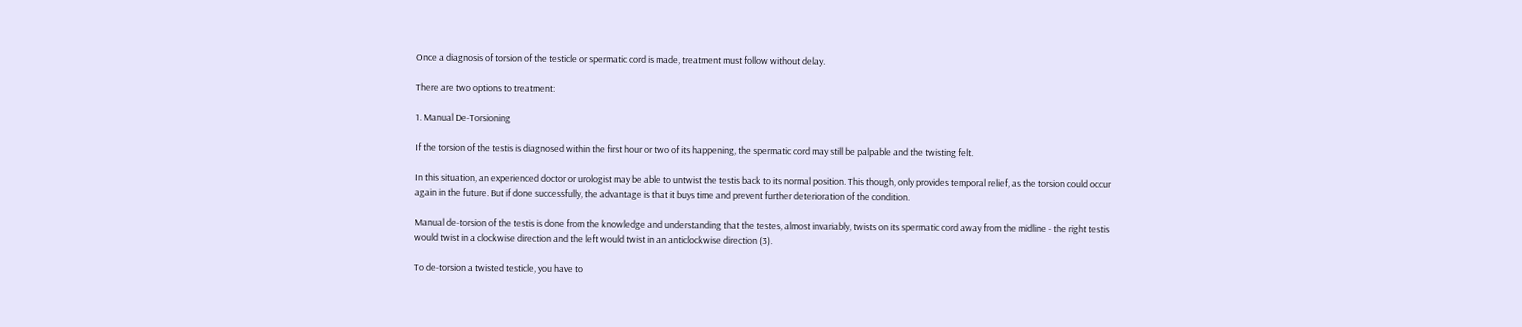Once a diagnosis of torsion of the testicle or spermatic cord is made, treatment must follow without delay.

There are two options to treatment:

1. Manual De-Torsioning

If the torsion of the testis is diagnosed within the first hour or two of its happening, the spermatic cord may still be palpable and the twisting felt.

In this situation, an experienced doctor or urologist may be able to untwist the testis back to its normal position. This though, only provides temporal relief, as the torsion could occur again in the future. But if done successfully, the advantage is that it buys time and prevent further deterioration of the condition.

Manual de-torsion of the testis is done from the knowledge and understanding that the testes, almost invariably, twists on its spermatic cord away from the midline - the right testis would twist in a clockwise direction and the left would twist in an anticlockwise direction (3).

To de-torsion a twisted testicle, you have to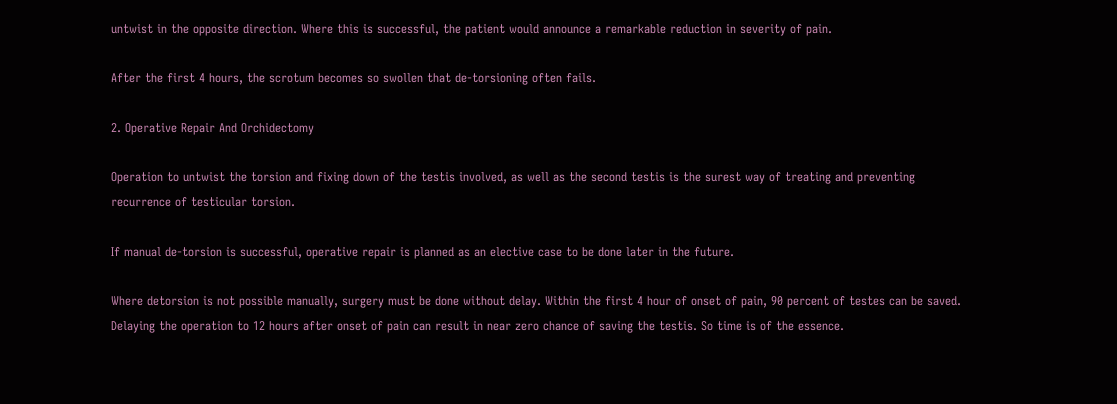untwist in the opposite direction. Where this is successful, the patient would announce a remarkable reduction in severity of pain.

After the first 4 hours, the scrotum becomes so swollen that de-torsioning often fails.

2. Operative Repair And Orchidectomy

Operation to untwist the torsion and fixing down of the testis involved, as well as the second testis is the surest way of treating and preventing recurrence of testicular torsion.

If manual de-torsion is successful, operative repair is planned as an elective case to be done later in the future.

Where detorsion is not possible manually, surgery must be done without delay. Within the first 4 hour of onset of pain, 90 percent of testes can be saved. Delaying the operation to 12 hours after onset of pain can result in near zero chance of saving the testis. So time is of the essence.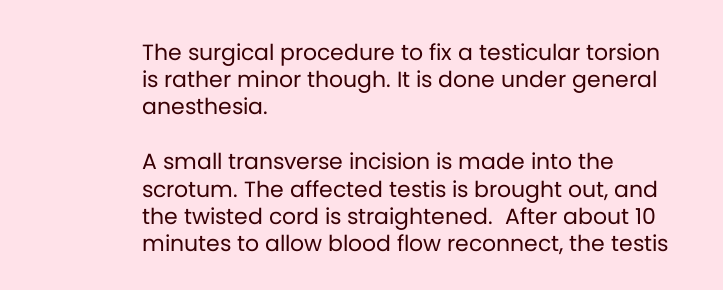The surgical procedure to fix a testicular torsion is rather minor though. It is done under general anesthesia.

A small transverse incision is made into the scrotum. The affected testis is brought out, and the twisted cord is straightened.  After about 10 minutes to allow blood flow reconnect, the testis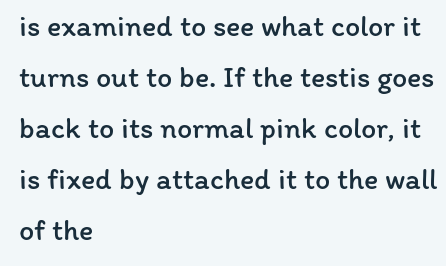is examined to see what color it turns out to be. If the testis goes back to its normal pink color, it is fixed by attached it to the wall of the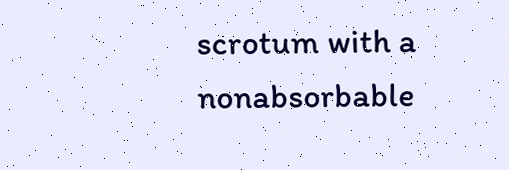scrotum with a nonabsorbable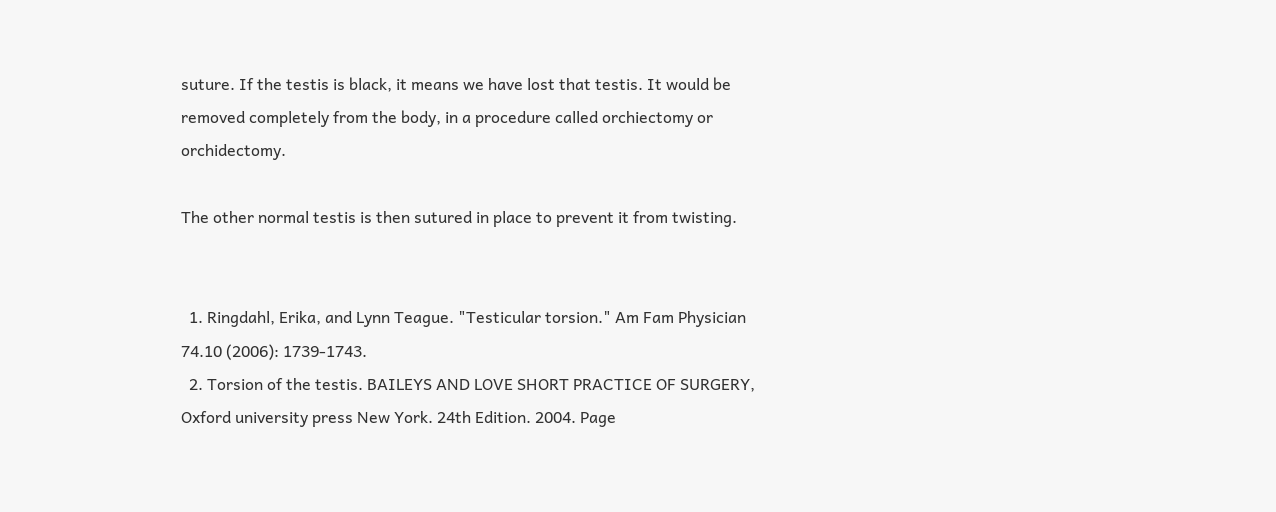suture. If the testis is black, it means we have lost that testis. It would be removed completely from the body, in a procedure called orchiectomy or orchidectomy.

The other normal testis is then sutured in place to prevent it from twisting.


  1. Ringdahl, Erika, and Lynn Teague. "Testicular torsion." Am Fam Physician 74.10 (2006): 1739-1743.
  2. Torsion of the testis. BAILEYS AND LOVE SHORT PRACTICE OF SURGERY, Oxford university press New York. 24th Edition. 2004. Page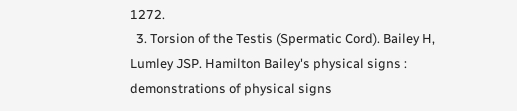1272.
  3. Torsion of the Testis (Spermatic Cord). Bailey H, Lumley JSP. Hamilton Bailey's physical signs : demonstrations of physical signs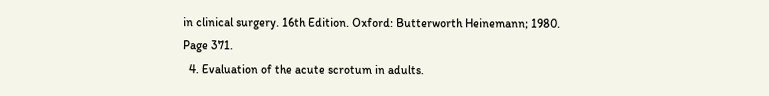in clinical surgery. 16th Edition. Oxford: Butterworth Heinemann; 1980. Page 371.
  4. Evaluation of the acute scrotum in adults.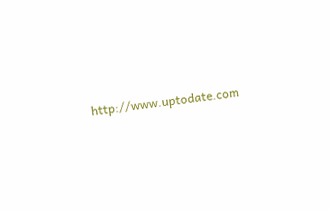http://www.uptodate.com